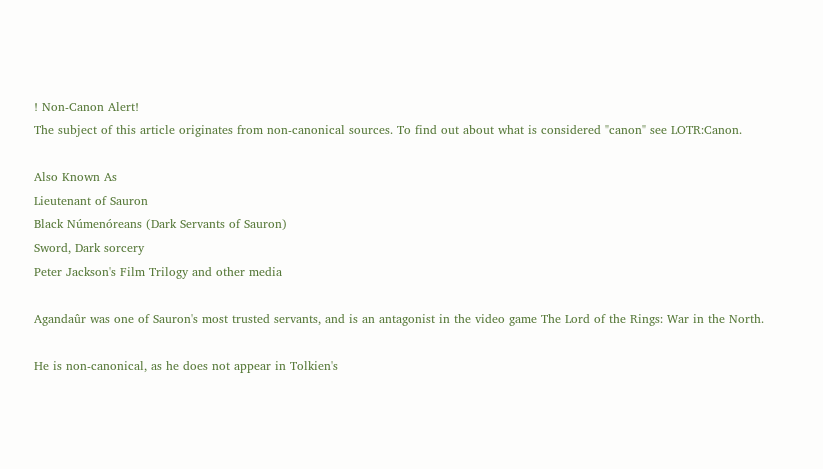! Non-Canon Alert!
The subject of this article originates from non-canonical sources. To find out about what is considered "canon" see LOTR:Canon.

Also Known As
Lieutenant of Sauron
Black Númenóreans (Dark Servants of Sauron)
Sword, Dark sorcery
Peter Jackson's Film Trilogy and other media

Agandaûr was one of Sauron's most trusted servants, and is an antagonist in the video game The Lord of the Rings: War in the North.

He is non-canonical, as he does not appear in Tolkien's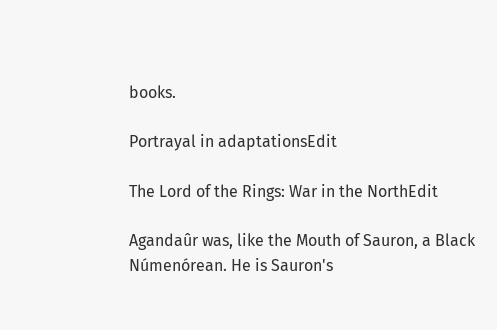books.

Portrayal in adaptationsEdit

The Lord of the Rings: War in the NorthEdit

Agandaûr was, like the Mouth of Sauron, a Black Númenórean. He is Sauron's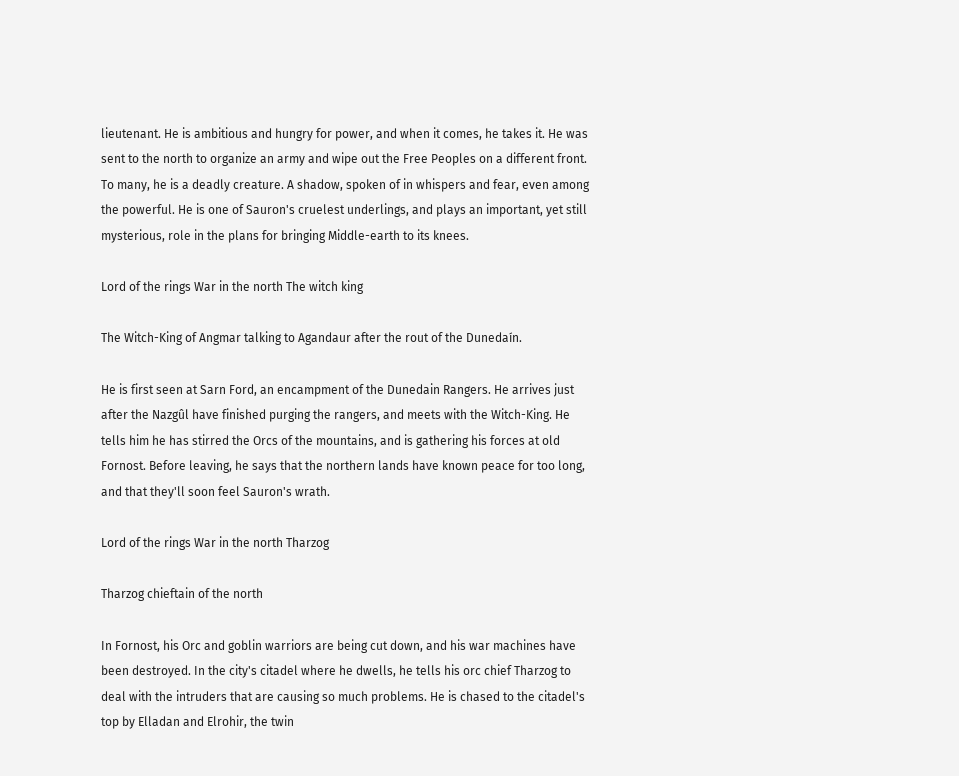lieutenant. He is ambitious and hungry for power, and when it comes, he takes it. He was sent to the north to organize an army and wipe out the Free Peoples on a different front. To many, he is a deadly creature. A shadow, spoken of in whispers and fear, even among the powerful. He is one of Sauron's cruelest underlings, and plays an important, yet still mysterious, role in the plans for bringing Middle-earth to its knees.

Lord of the rings War in the north The witch king

The Witch-King of Angmar talking to Agandaur after the rout of the Dunedaín.

He is first seen at Sarn Ford, an encampment of the Dunedain Rangers. He arrives just after the Nazgûl have finished purging the rangers, and meets with the Witch-King. He tells him he has stirred the Orcs of the mountains, and is gathering his forces at old Fornost. Before leaving, he says that the northern lands have known peace for too long, and that they'll soon feel Sauron's wrath.

Lord of the rings War in the north Tharzog

Tharzog chieftain of the north

In Fornost, his Orc and goblin warriors are being cut down, and his war machines have been destroyed. In the city's citadel where he dwells, he tells his orc chief Tharzog to deal with the intruders that are causing so much problems. He is chased to the citadel's top by Elladan and Elrohir, the twin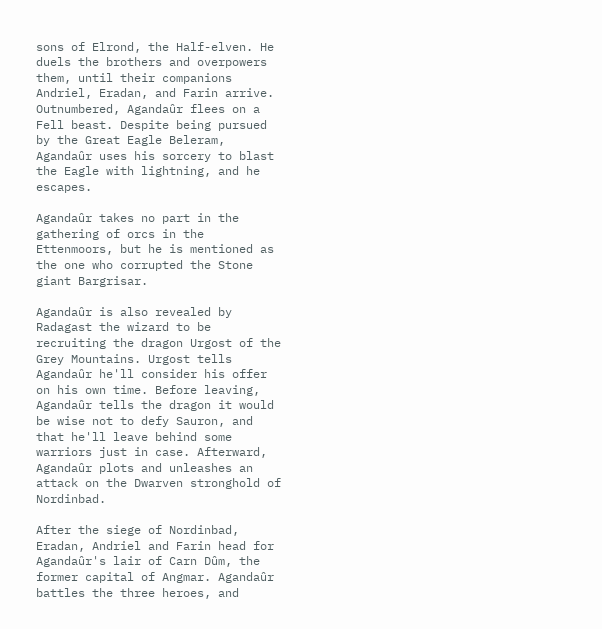sons of Elrond, the Half-elven. He duels the brothers and overpowers them, until their companions Andriel, Eradan, and Farin arrive. Outnumbered, Agandaûr flees on a Fell beast. Despite being pursued by the Great Eagle Beleram, Agandaûr uses his sorcery to blast the Eagle with lightning, and he escapes.

Agandaûr takes no part in the gathering of orcs in the Ettenmoors, but he is mentioned as the one who corrupted the Stone giant Bargrisar.

Agandaûr is also revealed by Radagast the wizard to be recruiting the dragon Urgost of the Grey Mountains. Urgost tells Agandaûr he'll consider his offer on his own time. Before leaving, Agandaûr tells the dragon it would be wise not to defy Sauron, and that he'll leave behind some warriors just in case. Afterward, Agandaûr plots and unleashes an attack on the Dwarven stronghold of Nordinbad.

After the siege of Nordinbad, Eradan, Andriel and Farin head for Agandaûr's lair of Carn Dûm, the former capital of Angmar. Agandaûr battles the three heroes, and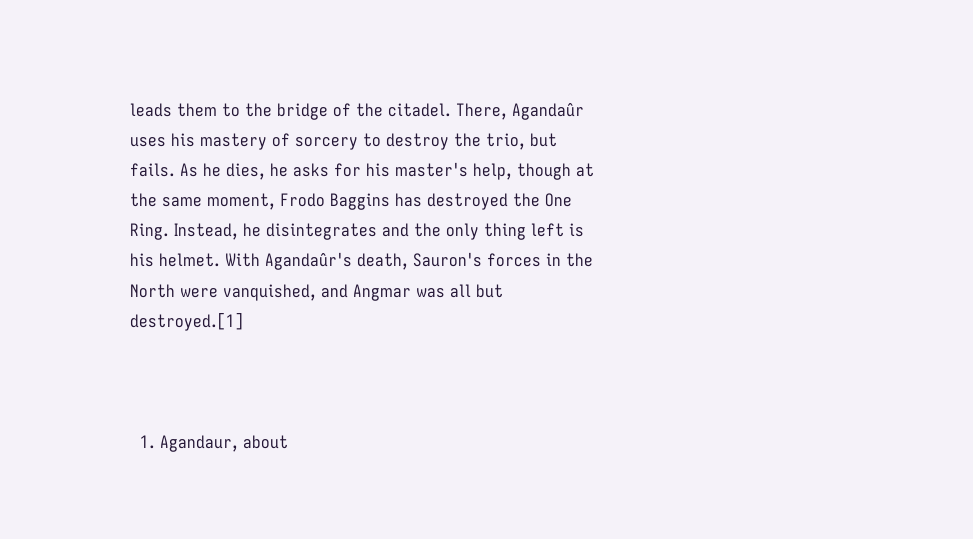leads them to the bridge of the citadel. There, Agandaûr uses his mastery of sorcery to destroy the trio, but fails. As he dies, he asks for his master's help, though at the same moment, Frodo Baggins has destroyed the One Ring. Instead, he disintegrates and the only thing left is his helmet. With Agandaûr's death, Sauron's forces in the North were vanquished, and Angmar was all but destroyed.[1]



  1. Agandaur, about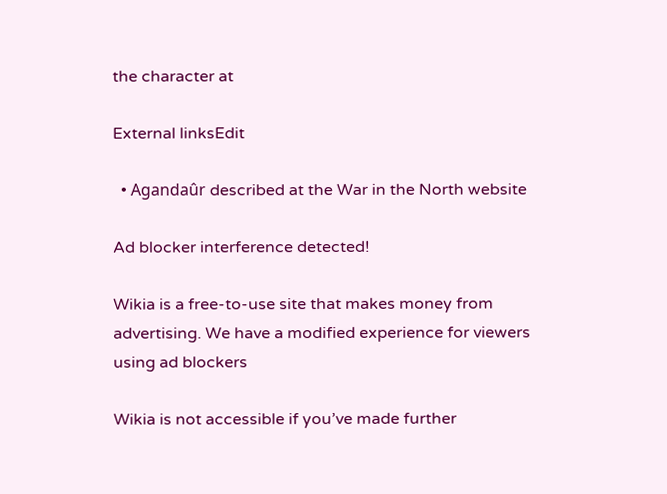the character at

External linksEdit

  • Agandaûr described at the War in the North website

Ad blocker interference detected!

Wikia is a free-to-use site that makes money from advertising. We have a modified experience for viewers using ad blockers

Wikia is not accessible if you’ve made further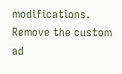modifications. Remove the custom ad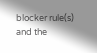blocker rule(s) and the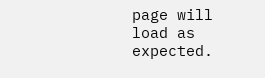page will load as expected.